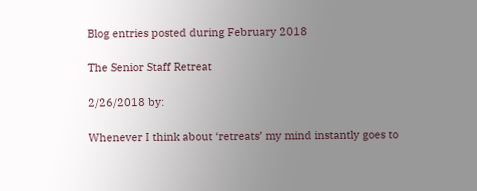Blog entries posted during February 2018

The Senior Staff Retreat

2/26/2018 by:

Whenever I think about ‘retreats’ my mind instantly goes to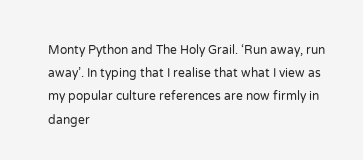Monty Python and The Holy Grail. ‘Run away, run away’. In typing that I realise that what I view as my popular culture references are now firmly in danger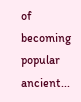of becoming popular ancient...